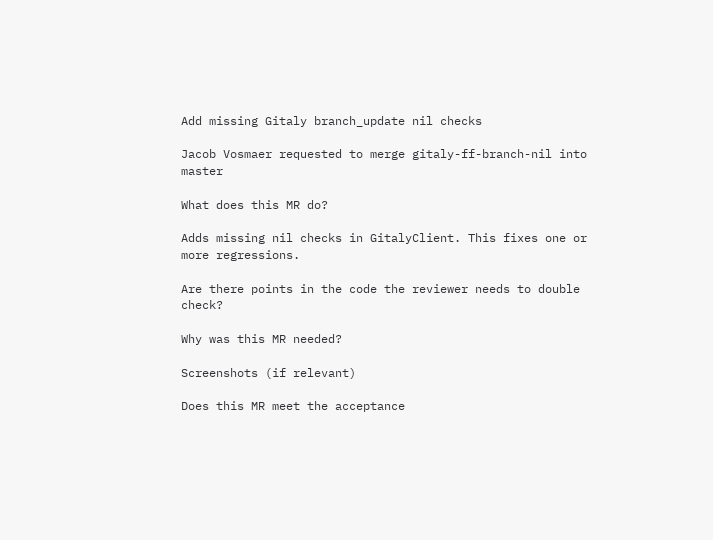Add missing Gitaly branch_update nil checks

Jacob Vosmaer requested to merge gitaly-ff-branch-nil into master

What does this MR do?

Adds missing nil checks in GitalyClient. This fixes one or more regressions.

Are there points in the code the reviewer needs to double check?

Why was this MR needed?

Screenshots (if relevant)

Does this MR meet the acceptance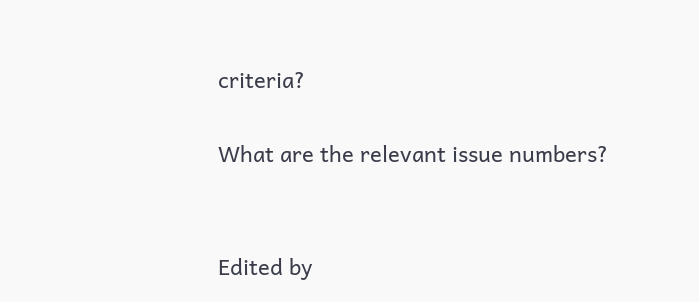criteria?

What are the relevant issue numbers?


Edited by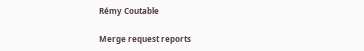Rémy Coutable

Merge request reports